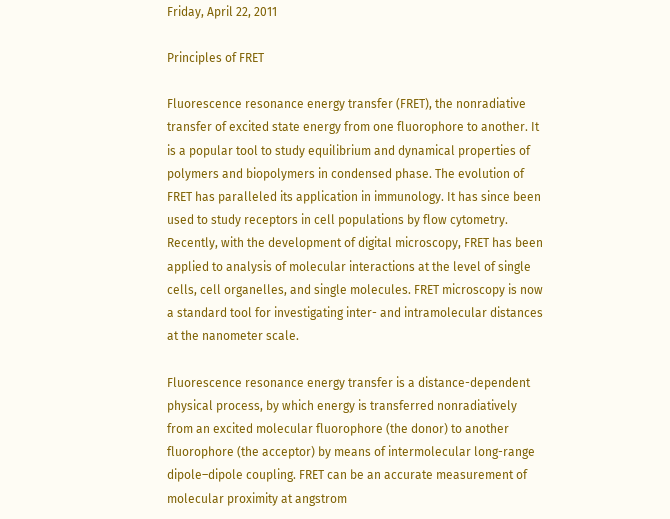Friday, April 22, 2011

Principles of FRET

Fluorescence resonance energy transfer (FRET), the nonradiative transfer of excited state energy from one fluorophore to another. It is a popular tool to study equilibrium and dynamical properties of polymers and biopolymers in condensed phase. The evolution of FRET has paralleled its application in immunology. It has since been used to study receptors in cell populations by flow cytometry. Recently, with the development of digital microscopy, FRET has been applied to analysis of molecular interactions at the level of single cells, cell organelles, and single molecules. FRET microscopy is now a standard tool for investigating inter- and intramolecular distances at the nanometer scale.

Fluorescence resonance energy transfer is a distance-dependent physical process, by which energy is transferred nonradiatively from an excited molecular fluorophore (the donor) to another fluorophore (the acceptor) by means of intermolecular long-range dipole–dipole coupling. FRET can be an accurate measurement of molecular proximity at angstrom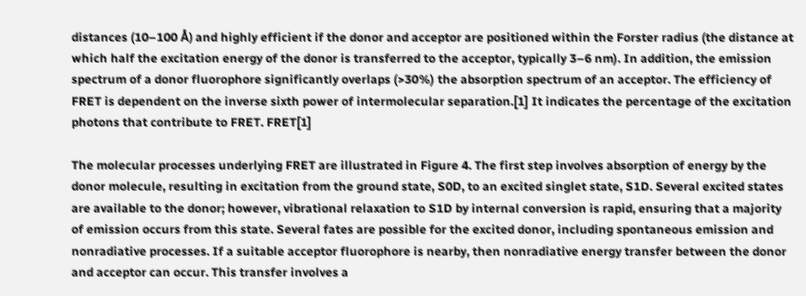distances (10–100 Å) and highly efficient if the donor and acceptor are positioned within the Forster radius (the distance at which half the excitation energy of the donor is transferred to the acceptor, typically 3–6 nm). In addition, the emission spectrum of a donor fluorophore significantly overlaps (>30%) the absorption spectrum of an acceptor. The efficiency of FRET is dependent on the inverse sixth power of intermolecular separation.[1] It indicates the percentage of the excitation photons that contribute to FRET. FRET[1]

The molecular processes underlying FRET are illustrated in Figure 4. The first step involves absorption of energy by the donor molecule, resulting in excitation from the ground state, S0D, to an excited singlet state, S1D. Several excited states are available to the donor; however, vibrational relaxation to S1D by internal conversion is rapid, ensuring that a majority of emission occurs from this state. Several fates are possible for the excited donor, including spontaneous emission and nonradiative processes. If a suitable acceptor fluorophore is nearby, then nonradiative energy transfer between the donor and acceptor can occur. This transfer involves a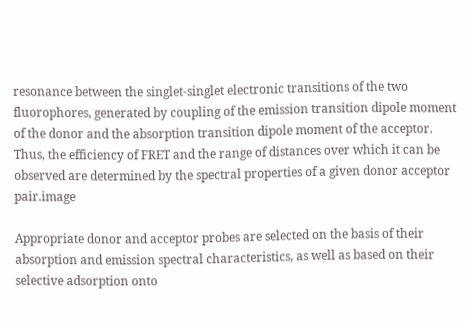resonance between the singlet-singlet electronic transitions of the two fluorophores, generated by coupling of the emission transition dipole moment of the donor and the absorption transition dipole moment of the acceptor. Thus, the efficiency of FRET and the range of distances over which it can be observed are determined by the spectral properties of a given donor acceptor pair.image

Appropriate donor and acceptor probes are selected on the basis of their absorption and emission spectral characteristics, as well as based on their selective adsorption onto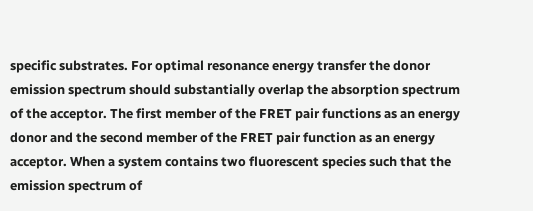specific substrates. For optimal resonance energy transfer the donor emission spectrum should substantially overlap the absorption spectrum of the acceptor. The first member of the FRET pair functions as an energy donor and the second member of the FRET pair function as an energy acceptor. When a system contains two fluorescent species such that the emission spectrum of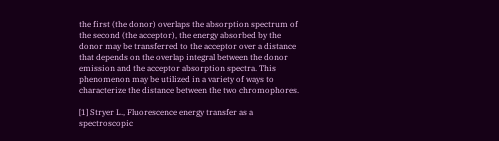the first (the donor) overlaps the absorption spectrum of the second (the acceptor), the energy absorbed by the donor may be transferred to the acceptor over a distance that depends on the overlap integral between the donor emission and the acceptor absorption spectra. This phenomenon may be utilized in a variety of ways to characterize the distance between the two chromophores.

[1] Stryer L., Fluorescence energy transfer as a spectroscopic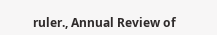ruler., Annual Review of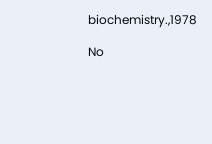biochemistry.,1978

No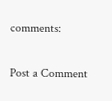comments:

Post a Comment